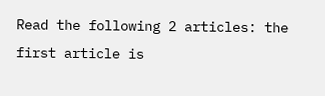Read the following 2 articles: the first article is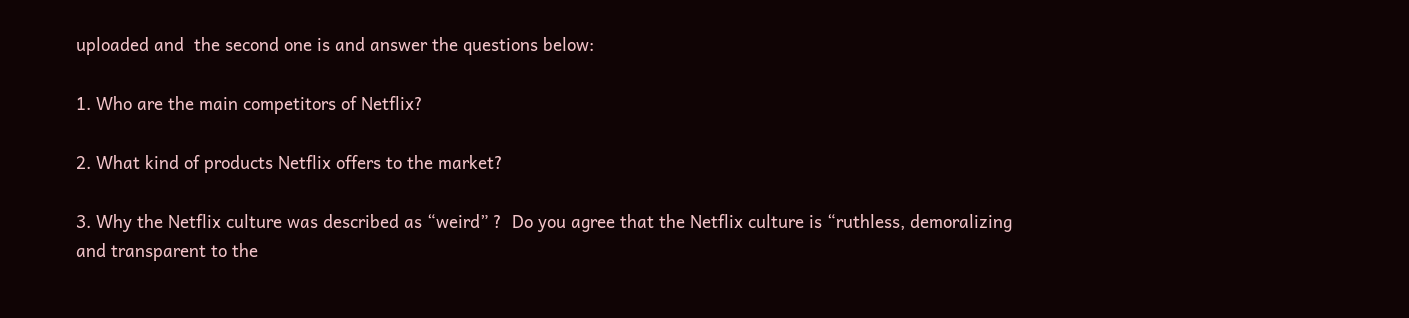uploaded and  the second one is and answer the questions below:

1. Who are the main competitors of Netflix?

2. What kind of products Netflix offers to the market?

3. Why the Netflix culture was described as “weird” ?  Do you agree that the Netflix culture is “ruthless, demoralizing and transparent to the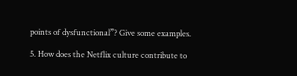points of dysfunctional”? Give some examples.

5. How does the Netflix culture contribute to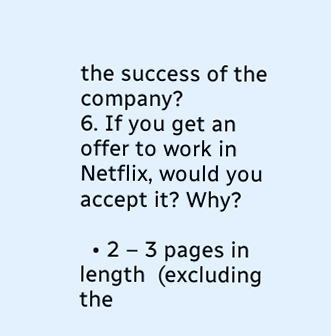the success of the company?
6. If you get an offer to work in Netflix, would you accept it? Why?

  • 2 – 3 pages in length  (excluding the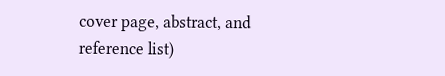cover page, abstract, and reference list)